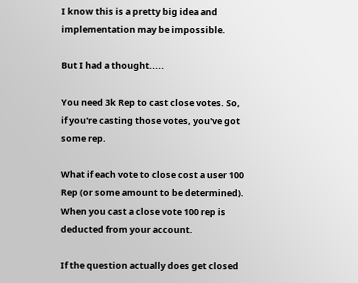I know this is a pretty big idea and implementation may be impossible.

But I had a thought.....

You need 3k Rep to cast close votes. So, if you're casting those votes, you've got some rep.

What if each vote to close cost a user 100 Rep (or some amount to be determined). When you cast a close vote 100 rep is deducted from your account.

If the question actually does get closed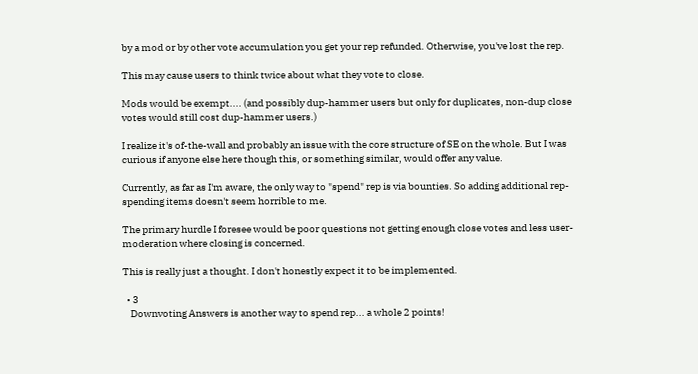by a mod or by other vote accumulation you get your rep refunded. Otherwise, you've lost the rep.

This may cause users to think twice about what they vote to close.

Mods would be exempt.... (and possibly dup-hammer users but only for duplicates, non-dup close votes would still cost dup-hammer users.)

I realize it's of-the-wall and probably an issue with the core structure of SE on the whole. But I was curious if anyone else here though this, or something similar, would offer any value.

Currently, as far as I'm aware, the only way to "spend" rep is via bounties. So adding additional rep-spending items doesn't seem horrible to me.

The primary hurdle I foresee would be poor questions not getting enough close votes and less user-moderation where closing is concerned.

This is really just a thought. I don't honestly expect it to be implemented.

  • 3
    Downvoting Answers is another way to spend rep... a whole 2 points!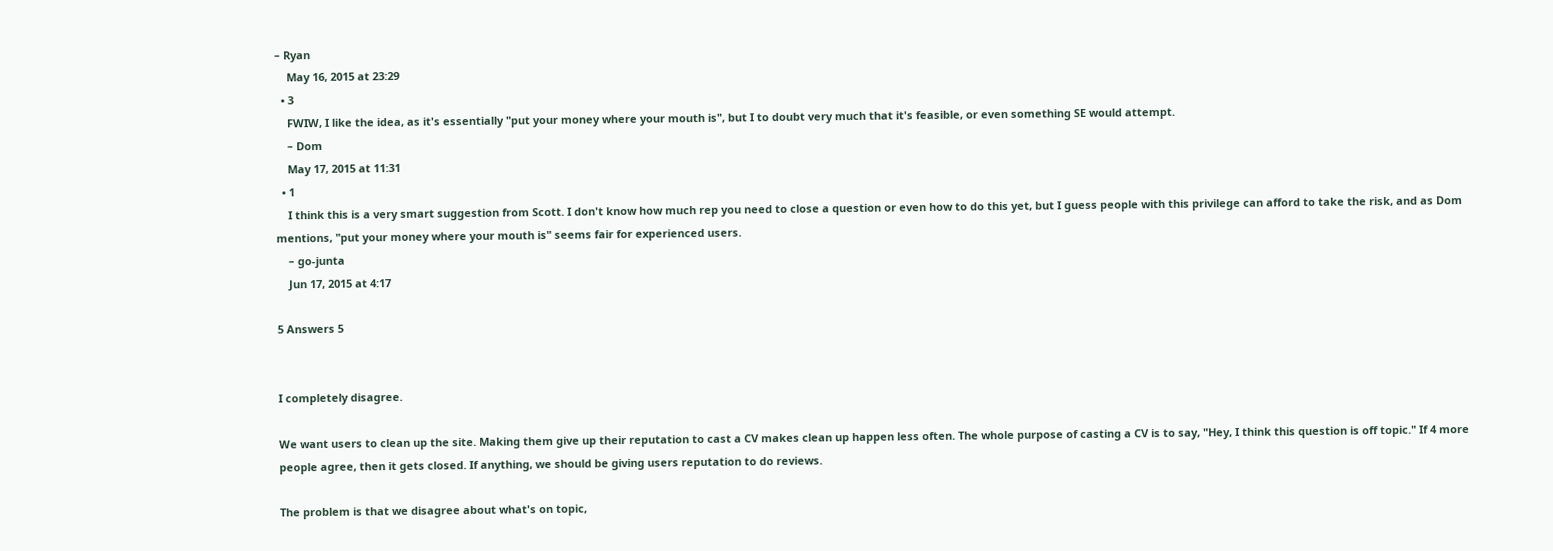– Ryan
    May 16, 2015 at 23:29
  • 3
    FWIW, I like the idea, as it's essentially "put your money where your mouth is", but I to doubt very much that it's feasible, or even something SE would attempt.
    – Dom
    May 17, 2015 at 11:31
  • 1
    I think this is a very smart suggestion from Scott. I don't know how much rep you need to close a question or even how to do this yet, but I guess people with this privilege can afford to take the risk, and as Dom mentions, "put your money where your mouth is" seems fair for experienced users.
    – go-junta
    Jun 17, 2015 at 4:17

5 Answers 5


I completely disagree.

We want users to clean up the site. Making them give up their reputation to cast a CV makes clean up happen less often. The whole purpose of casting a CV is to say, "Hey, I think this question is off topic." If 4 more people agree, then it gets closed. If anything, we should be giving users reputation to do reviews.

The problem is that we disagree about what's on topic,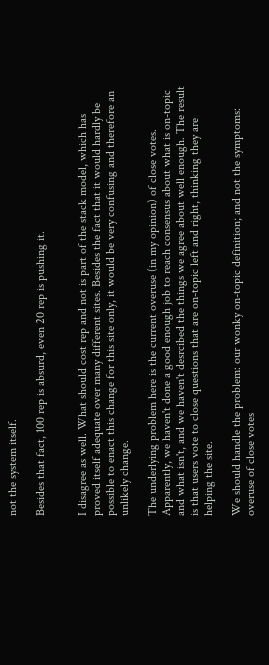not the system itself.

Besides that fact, 100 rep is absurd, even 20 rep is pushing it.


I disagree as well. What should cost rep and not is part of the stack model, which has proved itself adequate over many different sites. Besides the fact that it would hardly be possible to enact this change for this site only, it would be very confusing and therefore an unlikely change.

The underlying problem here is the current overuse (in my opinion) of close votes. Apparently, we haven't done a good enough job to reach consensus about what is on-topic and what isn't, and we haven't desrcibed the things we agree about well enough. The result is that users vote to close questions that are on-topic left and right, thinking they are helping the site.

We should handle the problem: our wonky on-topic definition; and not the symptoms: overuse of close votes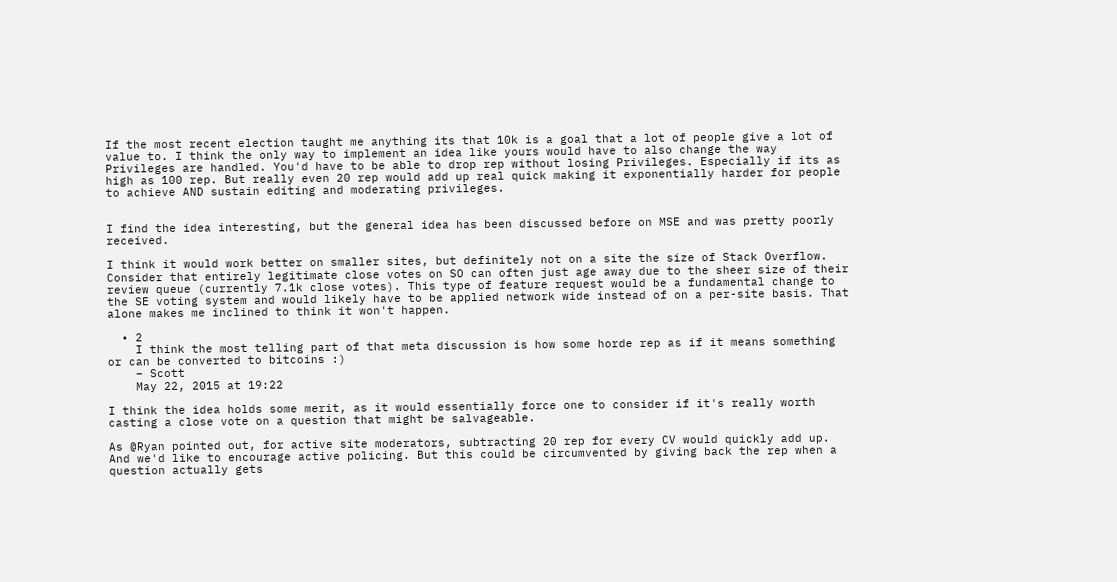If the most recent election taught me anything its that 10k is a goal that a lot of people give a lot of value to. I think the only way to implement an idea like yours would have to also change the way Privileges are handled. You'd have to be able to drop rep without losing Privileges. Especially if its as high as 100 rep. But really even 20 rep would add up real quick making it exponentially harder for people to achieve AND sustain editing and moderating privileges.


I find the idea interesting, but the general idea has been discussed before on MSE and was pretty poorly received.

I think it would work better on smaller sites, but definitely not on a site the size of Stack Overflow. Consider that entirely legitimate close votes on SO can often just age away due to the sheer size of their review queue (currently 7.1k close votes). This type of feature request would be a fundamental change to the SE voting system and would likely have to be applied network wide instead of on a per-site basis. That alone makes me inclined to think it won't happen.

  • 2
    I think the most telling part of that meta discussion is how some horde rep as if it means something or can be converted to bitcoins :)
    – Scott
    May 22, 2015 at 19:22

I think the idea holds some merit, as it would essentially force one to consider if it's really worth casting a close vote on a question that might be salvageable.

As @Ryan pointed out, for active site moderators, subtracting 20 rep for every CV would quickly add up. And we'd like to encourage active policing. But this could be circumvented by giving back the rep when a question actually gets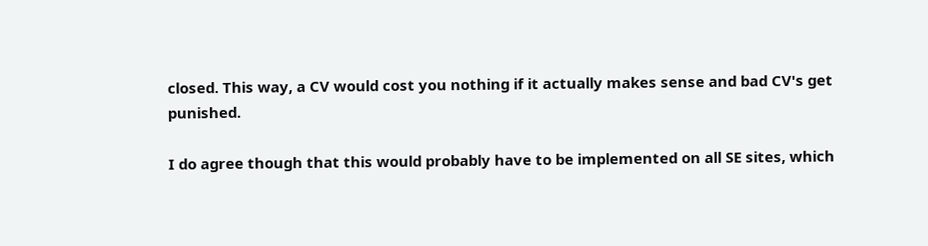closed. This way, a CV would cost you nothing if it actually makes sense and bad CV's get punished.

I do agree though that this would probably have to be implemented on all SE sites, which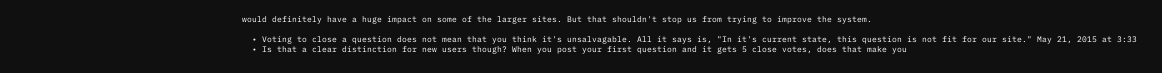would definitely have a huge impact on some of the larger sites. But that shouldn't stop us from trying to improve the system.

  • Voting to close a question does not mean that you think it's unsalvagable. All it says is, "In it's current state, this question is not fit for our site." May 21, 2015 at 3:33
  • Is that a clear distinction for new users though? When you post your first question and it gets 5 close votes, does that make you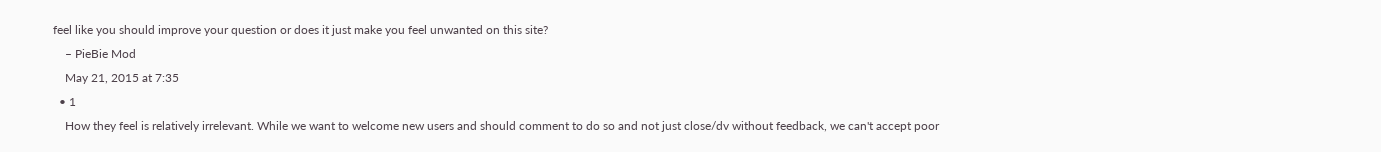feel like you should improve your question or does it just make you feel unwanted on this site?
    – PieBie Mod
    May 21, 2015 at 7:35
  • 1
    How they feel is relatively irrelevant. While we want to welcome new users and should comment to do so and not just close/dv without feedback, we can't accept poor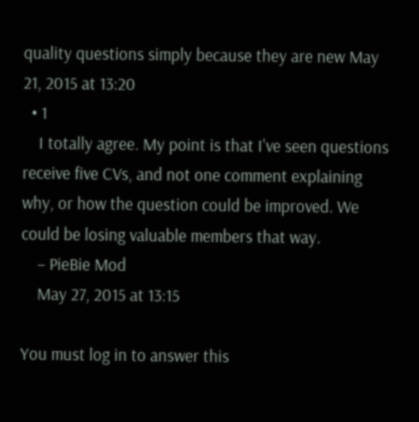quality questions simply because they are new May 21, 2015 at 13:20
  • 1
    I totally agree. My point is that I've seen questions receive five CVs, and not one comment explaining why, or how the question could be improved. We could be losing valuable members that way.
    – PieBie Mod
    May 27, 2015 at 13:15

You must log in to answer this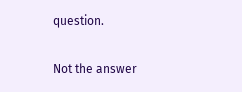question.

Not the answer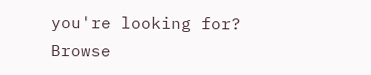you're looking for? Browse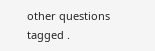other questions tagged .